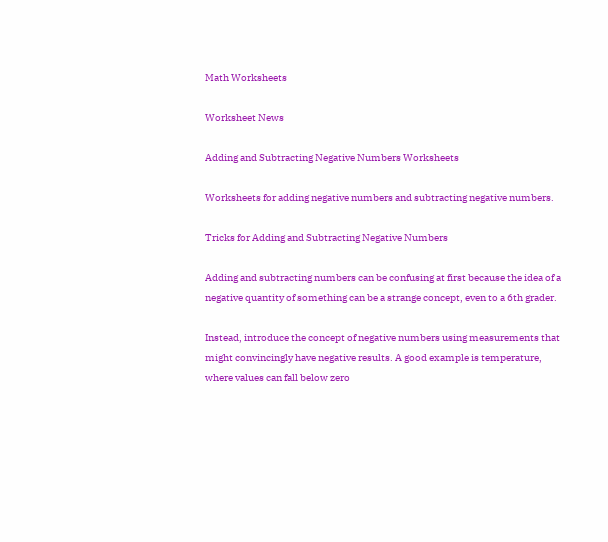Math Worksheets

Worksheet News

Adding and Subtracting Negative Numbers Worksheets

Worksheets for adding negative numbers and subtracting negative numbers.

Tricks for Adding and Subtracting Negative Numbers

Adding and subtracting numbers can be confusing at first because the idea of a negative quantity of something can be a strange concept, even to a 6th grader.

Instead, introduce the concept of negative numbers using measurements that might convincingly have negative results. A good example is temperature, where values can fall below zero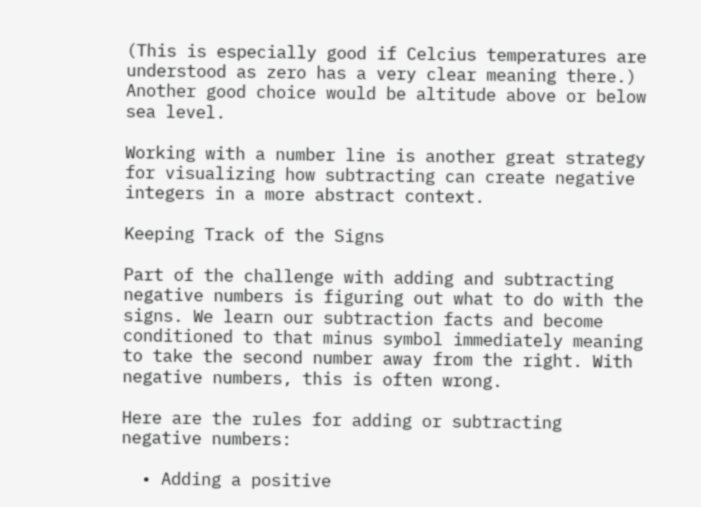(This is especially good if Celcius temperatures are understood as zero has a very clear meaning there.) Another good choice would be altitude above or below sea level.

Working with a number line is another great strategy for visualizing how subtracting can create negative integers in a more abstract context.

Keeping Track of the Signs

Part of the challenge with adding and subtracting negative numbers is figuring out what to do with the signs. We learn our subtraction facts and become conditioned to that minus symbol immediately meaning to take the second number away from the right. With negative numbers, this is often wrong.

Here are the rules for adding or subtracting negative numbers:

  • Adding a positive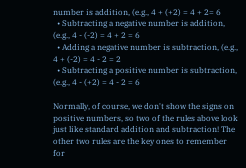number is addition, (e.g., 4 + (+2) = 4 + 2= 6
  • Subtracting a negative number is addition, (e.g., 4 - (-2) = 4 + 2 = 6
  • Adding a negative number is subtraction, (e.g., 4 + (-2) = 4 - 2 = 2
  • Subtracting a positive number is subtraction, (e.g., 4 - (+2) = 4 - 2 = 6

Normally, of course, we don't show the signs on positive numbers, so two of the rules above look just like standard addition and subtraction! The other two rules are the key ones to remember for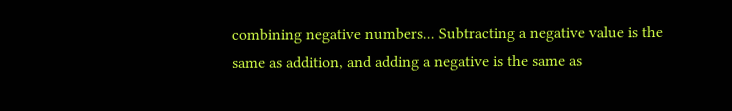combining negative numbers... Subtracting a negative value is the same as addition, and adding a negative is the same as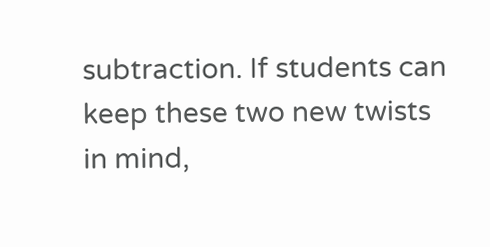subtraction. If students can keep these two new twists in mind,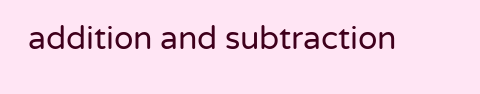addition and subtraction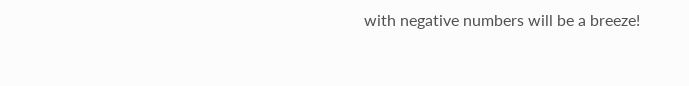with negative numbers will be a breeze!